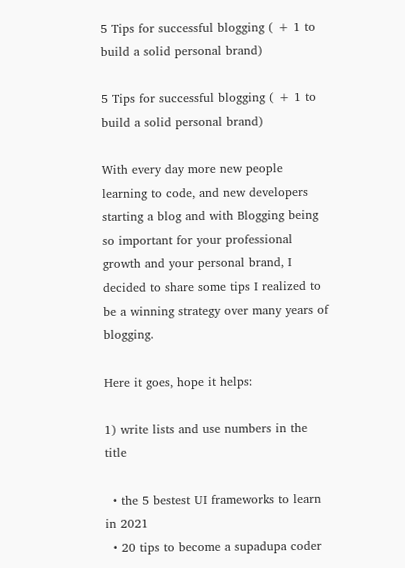5 Tips for successful blogging ( + 1 to build a solid personal brand)

5 Tips for successful blogging ( + 1 to build a solid personal brand)

With every day more new people learning to code, and new developers starting a blog and with Blogging being so important for your professional growth and your personal brand, I decided to share some tips I realized to be a winning strategy over many years of blogging.

Here it goes, hope it helps:

1) write lists and use numbers in the title

  • the 5 bestest UI frameworks to learn in 2021
  • 20 tips to become a supadupa coder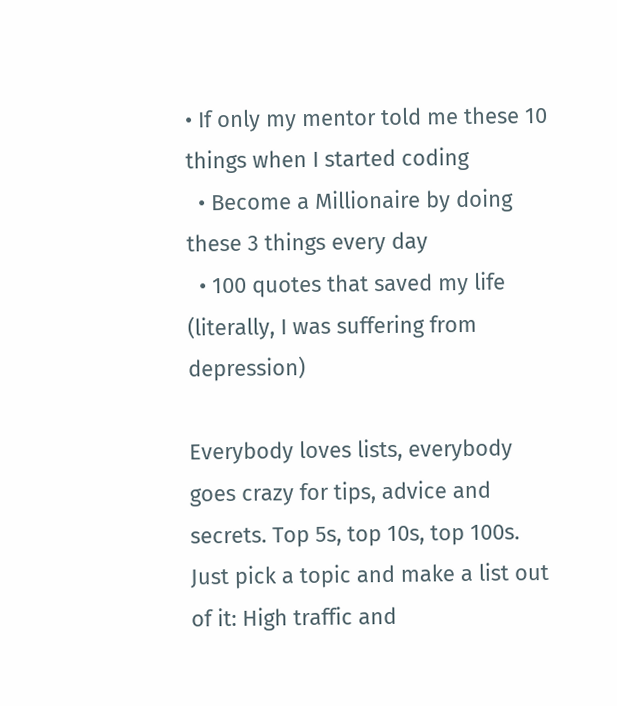• If only my mentor told me these 10 things when I started coding
  • Become a Millionaire by doing these 3 things every day
  • 100 quotes that saved my life (literally, I was suffering from depression)

Everybody loves lists, everybody goes crazy for tips, advice and secrets. Top 5s, top 10s, top 100s. Just pick a topic and make a list out of it: High traffic and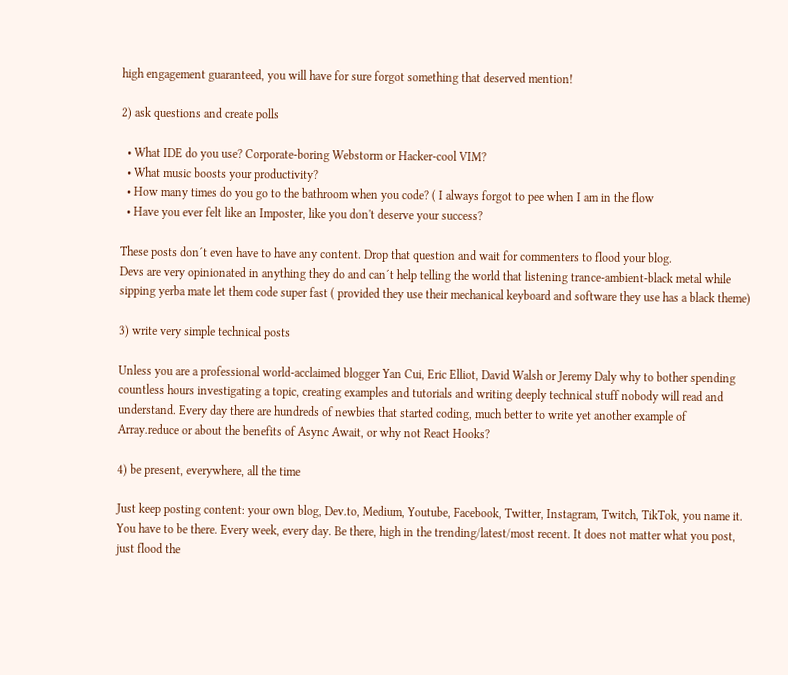high engagement guaranteed, you will have for sure forgot something that deserved mention!

2) ask questions and create polls

  • What IDE do you use? Corporate-boring Webstorm or Hacker-cool VIM?
  • What music boosts your productivity?
  • How many times do you go to the bathroom when you code? ( I always forgot to pee when I am in the flow
  • Have you ever felt like an Imposter, like you don't deserve your success?

These posts don´t even have to have any content. Drop that question and wait for commenters to flood your blog.
Devs are very opinionated in anything they do and can´t help telling the world that listening trance-ambient-black metal while sipping yerba mate let them code super fast ( provided they use their mechanical keyboard and software they use has a black theme)

3) write very simple technical posts

Unless you are a professional world-acclaimed blogger Yan Cui, Eric Elliot, David Walsh or Jeremy Daly why to bother spending countless hours investigating a topic, creating examples and tutorials and writing deeply technical stuff nobody will read and understand. Every day there are hundreds of newbies that started coding, much better to write yet another example of Array.reduce or about the benefits of Async Await, or why not React Hooks?

4) be present, everywhere, all the time

Just keep posting content: your own blog, Dev.to, Medium, Youtube, Facebook, Twitter, Instagram, Twitch, TikTok, you name it.
You have to be there. Every week, every day. Be there, high in the trending/latest/most recent. It does not matter what you post, just flood the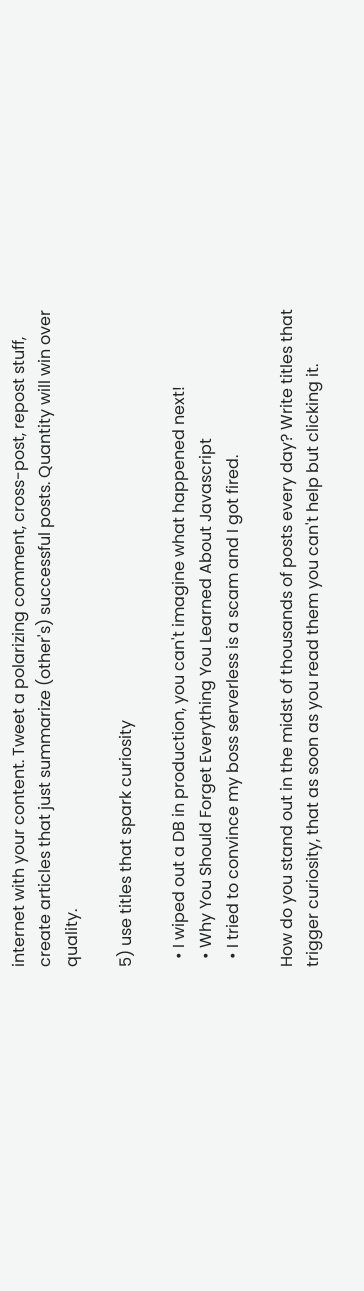internet with your content. Tweet a polarizing comment, cross-post, repost stuff, create articles that just summarize (other's) successful posts. Quantity will win over quality.

5) use titles that spark curiosity

  • I wiped out a DB in production, you can't imagine what happened next!
  • Why You Should Forget Everything You Learned About Javascript
  • I tried to convince my boss serverless is a scam and I got fired.

How do you stand out in the midst of thousands of posts every day? Write titles that trigger curiosity, that as soon as you read them you can't help but clicking it.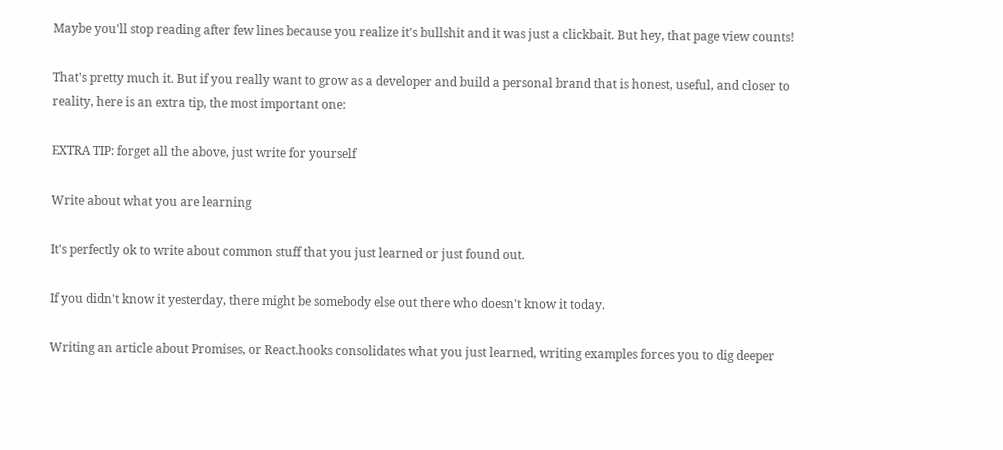Maybe you'll stop reading after few lines because you realize it's bullshit and it was just a clickbait. But hey, that page view counts!

That's pretty much it. But if you really want to grow as a developer and build a personal brand that is honest, useful, and closer to reality, here is an extra tip, the most important one:

EXTRA TIP: forget all the above, just write for yourself

Write about what you are learning

It's perfectly ok to write about common stuff that you just learned or just found out.

If you didn't know it yesterday, there might be somebody else out there who doesn't know it today.

Writing an article about Promises, or React.hooks consolidates what you just learned, writing examples forces you to dig deeper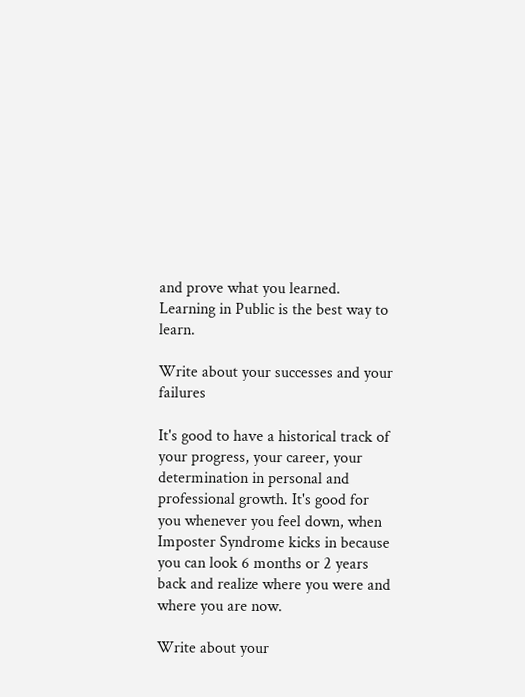and prove what you learned.
Learning in Public is the best way to learn.

Write about your successes and your failures

It's good to have a historical track of your progress, your career, your determination in personal and professional growth. It's good for you whenever you feel down, when Imposter Syndrome kicks in because you can look 6 months or 2 years back and realize where you were and where you are now.

Write about your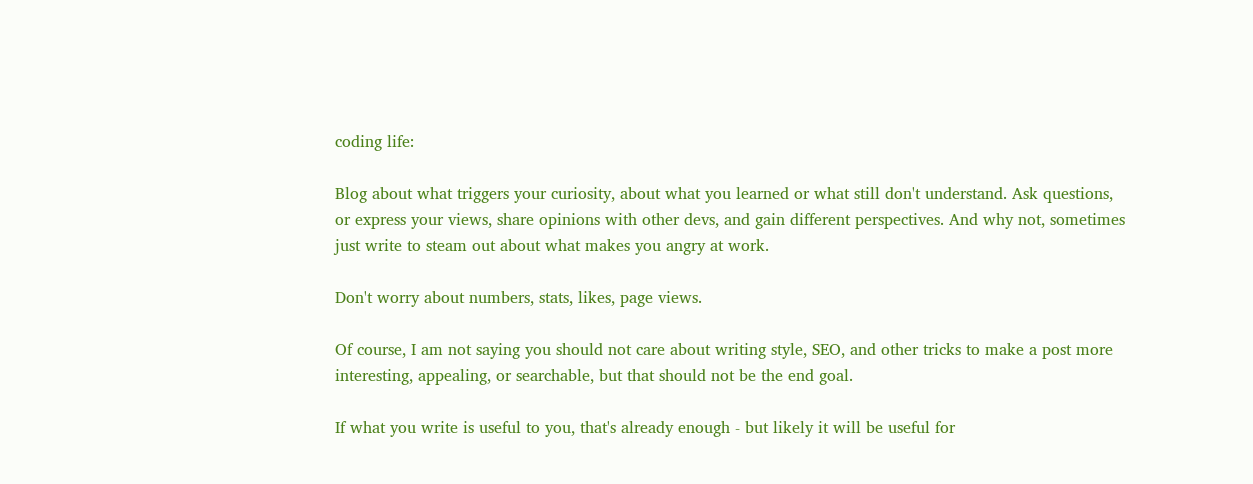coding life:

Blog about what triggers your curiosity, about what you learned or what still don't understand. Ask questions, or express your views, share opinions with other devs, and gain different perspectives. And why not, sometimes just write to steam out about what makes you angry at work.

Don't worry about numbers, stats, likes, page views.

Of course, I am not saying you should not care about writing style, SEO, and other tricks to make a post more interesting, appealing, or searchable, but that should not be the end goal.

If what you write is useful to you, that's already enough - but likely it will be useful for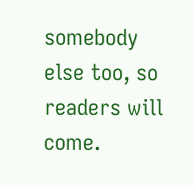somebody else too, so readers will come.